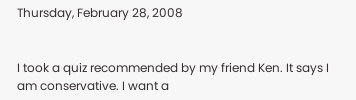Thursday, February 28, 2008


I took a quiz recommended by my friend Ken. It says I am conservative. I want a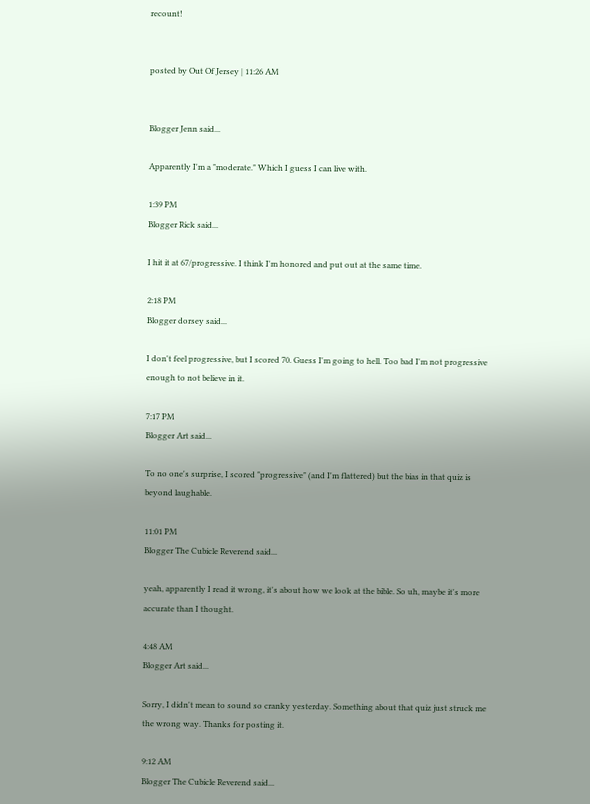recount!


posted by Out Of Jersey | 11:26 AM


Blogger Jenn said...

Apparently I'm a "moderate." Which I guess I can live with.

1:39 PM
Blogger Rick said...

I hit it at 67/progressive. I think I'm honored and put out at the same time.

2:18 PM
Blogger dorsey said...

I don't feel progressive, but I scored 70. Guess I'm going to hell. Too bad I'm not progressive enough to not believe in it.

7:17 PM
Blogger Art said...

To no one's surprise, I scored "progressive" (and I'm flattered) but the bias in that quiz is beyond laughable.

11:01 PM
Blogger The Cubicle Reverend said...

yeah, apparently I read it wrong, it's about how we look at the bible. So uh, maybe it's more accurate than I thought.

4:48 AM
Blogger Art said...

Sorry, I didn't mean to sound so cranky yesterday. Something about that quiz just struck me the wrong way. Thanks for posting it.

9:12 AM
Blogger The Cubicle Reverend said...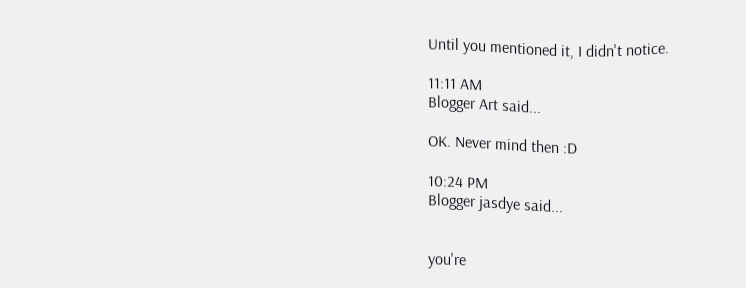Until you mentioned it, I didn't notice.

11:11 AM
Blogger Art said...

OK. Never mind then :D

10:24 PM
Blogger jasdye said...


you're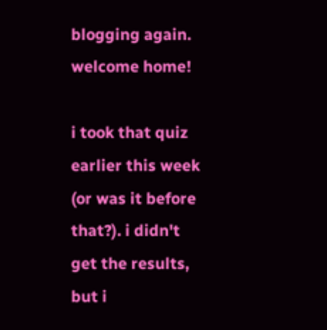blogging again. welcome home!

i took that quiz earlier this week (or was it before that?). i didn't get the results, but i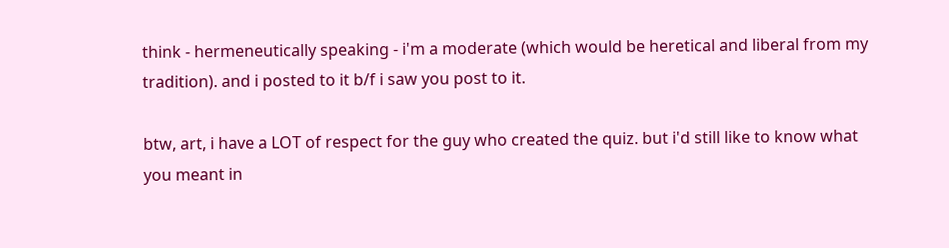think - hermeneutically speaking - i'm a moderate (which would be heretical and liberal from my tradition). and i posted to it b/f i saw you post to it.

btw, art, i have a LOT of respect for the guy who created the quiz. but i'd still like to know what you meant in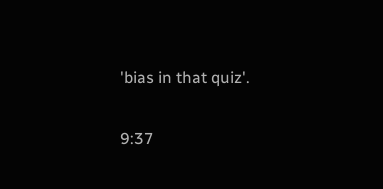'bias in that quiz'.

9:37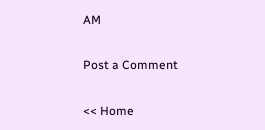AM

Post a Comment

<< Home